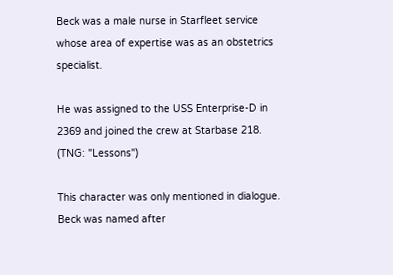Beck was a male nurse in Starfleet service whose area of expertise was as an obstetrics specialist.

He was assigned to the USS Enterprise-D in 2369 and joined the crew at Starbase 218. (TNG: "Lessons")

This character was only mentioned in dialogue.
Beck was named after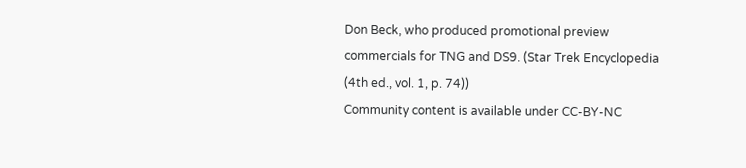Don Beck, who produced promotional preview commercials for TNG and DS9. (Star Trek Encyclopedia (4th ed., vol. 1, p. 74))
Community content is available under CC-BY-NC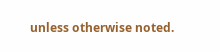unless otherwise noted.